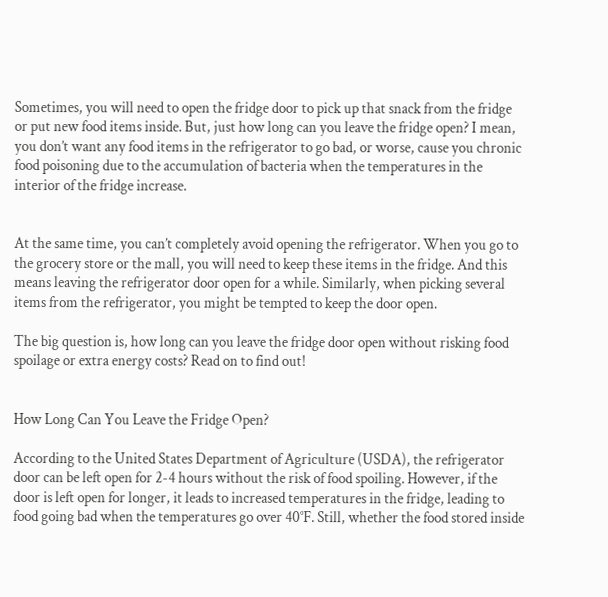Sometimes, you will need to open the fridge door to pick up that snack from the fridge or put new food items inside. But, just how long can you leave the fridge open? I mean, you don’t want any food items in the refrigerator to go bad, or worse, cause you chronic food poisoning due to the accumulation of bacteria when the temperatures in the interior of the fridge increase.


At the same time, you can’t completely avoid opening the refrigerator. When you go to the grocery store or the mall, you will need to keep these items in the fridge. And this means leaving the refrigerator door open for a while. Similarly, when picking several items from the refrigerator, you might be tempted to keep the door open.

The big question is, how long can you leave the fridge door open without risking food spoilage or extra energy costs? Read on to find out!


How Long Can You Leave the Fridge Open?

According to the United States Department of Agriculture (USDA), the refrigerator door can be left open for 2-4 hours without the risk of food spoiling. However, if the door is left open for longer, it leads to increased temperatures in the fridge, leading to food going bad when the temperatures go over 40°F. Still, whether the food stored inside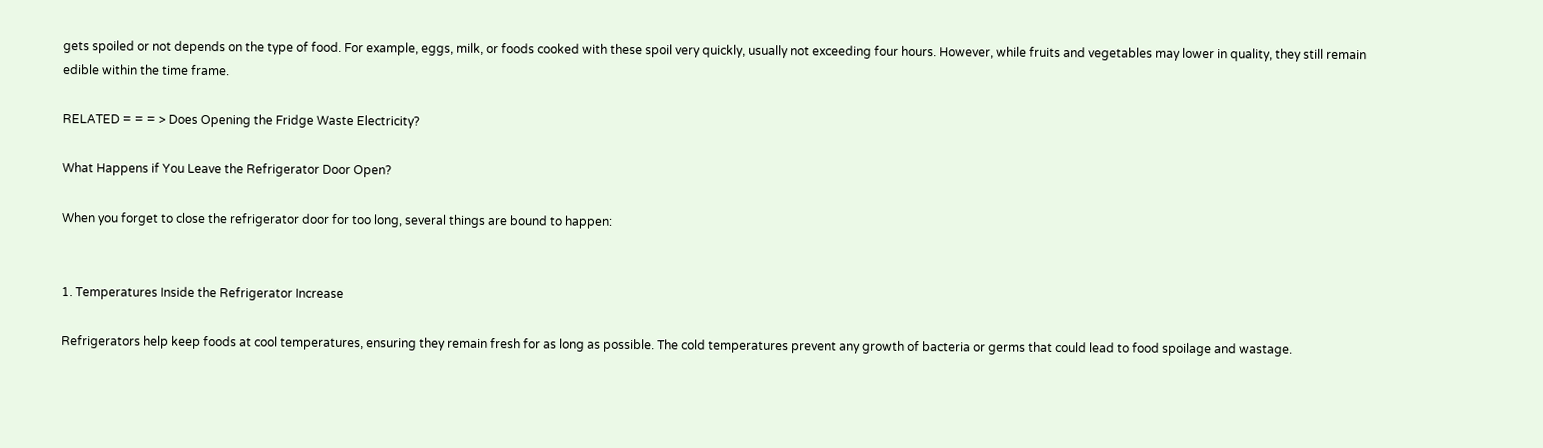gets spoiled or not depends on the type of food. For example, eggs, milk, or foods cooked with these spoil very quickly, usually not exceeding four hours. However, while fruits and vegetables may lower in quality, they still remain edible within the time frame.

RELATED = = = > Does Opening the Fridge Waste Electricity?

What Happens if You Leave the Refrigerator Door Open?

When you forget to close the refrigerator door for too long, several things are bound to happen:


1. Temperatures Inside the Refrigerator Increase

Refrigerators help keep foods at cool temperatures, ensuring they remain fresh for as long as possible. The cold temperatures prevent any growth of bacteria or germs that could lead to food spoilage and wastage.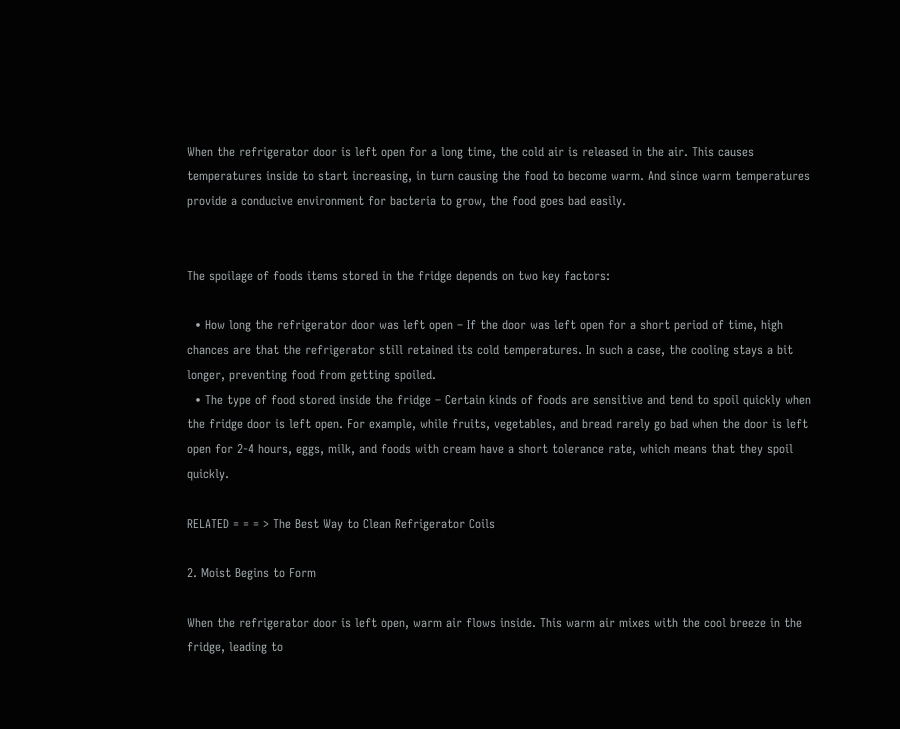When the refrigerator door is left open for a long time, the cold air is released in the air. This causes temperatures inside to start increasing, in turn causing the food to become warm. And since warm temperatures provide a conducive environment for bacteria to grow, the food goes bad easily.


The spoilage of foods items stored in the fridge depends on two key factors:

  • How long the refrigerator door was left open – If the door was left open for a short period of time, high chances are that the refrigerator still retained its cold temperatures. In such a case, the cooling stays a bit longer, preventing food from getting spoiled.
  • The type of food stored inside the fridge – Certain kinds of foods are sensitive and tend to spoil quickly when the fridge door is left open. For example, while fruits, vegetables, and bread rarely go bad when the door is left open for 2-4 hours, eggs, milk, and foods with cream have a short tolerance rate, which means that they spoil quickly.

RELATED = = = > The Best Way to Clean Refrigerator Coils

2. Moist Begins to Form

When the refrigerator door is left open, warm air flows inside. This warm air mixes with the cool breeze in the fridge, leading to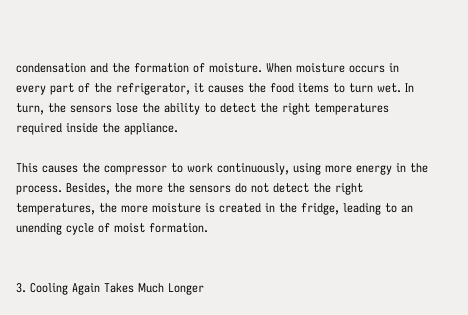condensation and the formation of moisture. When moisture occurs in every part of the refrigerator, it causes the food items to turn wet. In turn, the sensors lose the ability to detect the right temperatures required inside the appliance.

This causes the compressor to work continuously, using more energy in the process. Besides, the more the sensors do not detect the right temperatures, the more moisture is created in the fridge, leading to an unending cycle of moist formation.


3. Cooling Again Takes Much Longer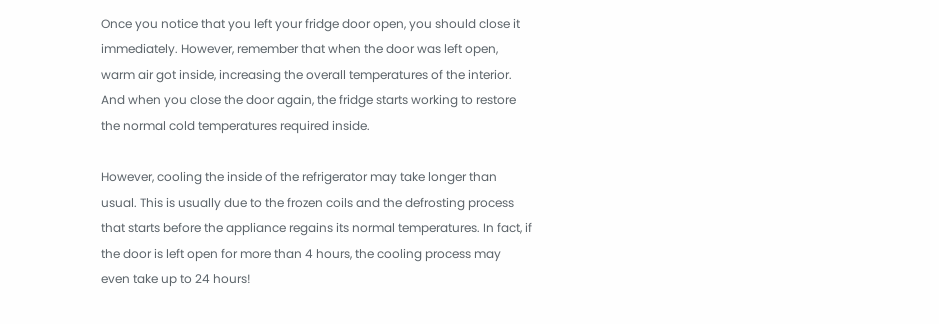Once you notice that you left your fridge door open, you should close it immediately. However, remember that when the door was left open, warm air got inside, increasing the overall temperatures of the interior. And when you close the door again, the fridge starts working to restore the normal cold temperatures required inside.

However, cooling the inside of the refrigerator may take longer than usual. This is usually due to the frozen coils and the defrosting process that starts before the appliance regains its normal temperatures. In fact, if the door is left open for more than 4 hours, the cooling process may even take up to 24 hours!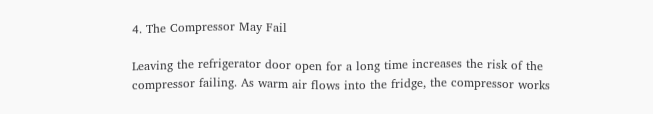4. The Compressor May Fail

Leaving the refrigerator door open for a long time increases the risk of the compressor failing. As warm air flows into the fridge, the compressor works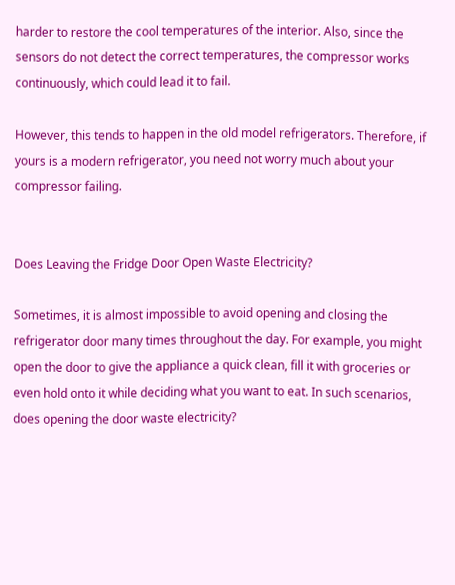harder to restore the cool temperatures of the interior. Also, since the sensors do not detect the correct temperatures, the compressor works continuously, which could lead it to fail.

However, this tends to happen in the old model refrigerators. Therefore, if yours is a modern refrigerator, you need not worry much about your compressor failing.


Does Leaving the Fridge Door Open Waste Electricity?

Sometimes, it is almost impossible to avoid opening and closing the refrigerator door many times throughout the day. For example, you might open the door to give the appliance a quick clean, fill it with groceries or even hold onto it while deciding what you want to eat. In such scenarios, does opening the door waste electricity?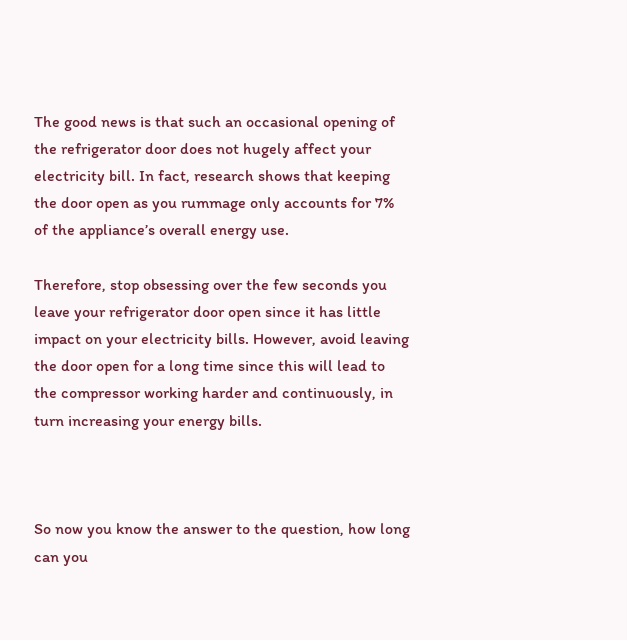The good news is that such an occasional opening of the refrigerator door does not hugely affect your electricity bill. In fact, research shows that keeping the door open as you rummage only accounts for 7% of the appliance’s overall energy use.

Therefore, stop obsessing over the few seconds you leave your refrigerator door open since it has little impact on your electricity bills. However, avoid leaving the door open for a long time since this will lead to the compressor working harder and continuously, in turn increasing your energy bills.



So now you know the answer to the question, how long can you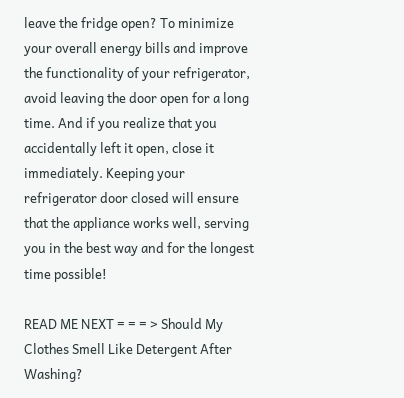leave the fridge open? To minimize your overall energy bills and improve the functionality of your refrigerator, avoid leaving the door open for a long time. And if you realize that you accidentally left it open, close it immediately. Keeping your refrigerator door closed will ensure that the appliance works well, serving you in the best way and for the longest time possible!

READ ME NEXT = = = > Should My Clothes Smell Like Detergent After Washing?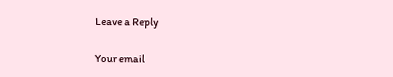Leave a Reply

Your email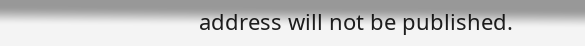address will not be published.